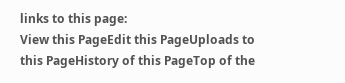links to this page:
View this PageEdit this PageUploads to this PageHistory of this PageTop of the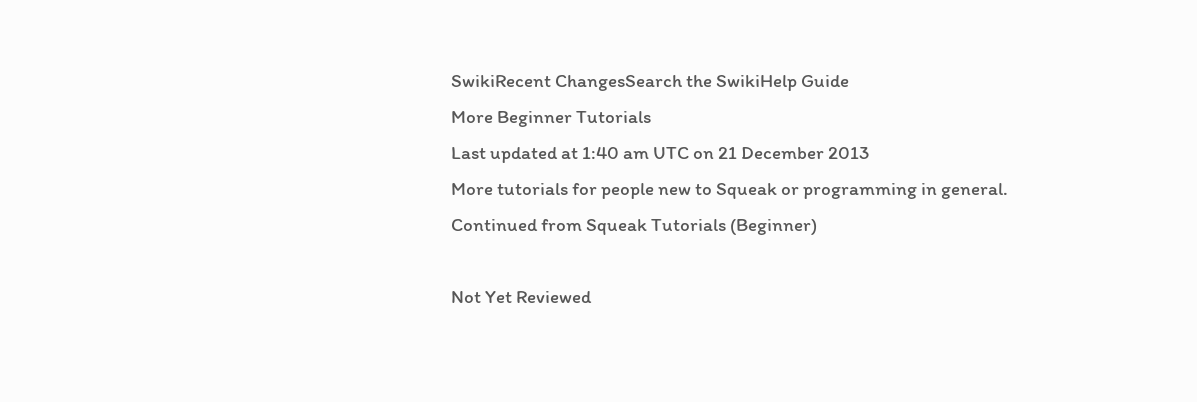SwikiRecent ChangesSearch the SwikiHelp Guide
More Beginner Tutorials
Last updated at 1:40 am UTC on 21 December 2013
More tutorials for people new to Squeak or programming in general.
Continued from Squeak Tutorials (Beginner)

Not Yet Reviewed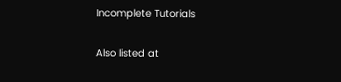Incomplete Tutorials

Also listed at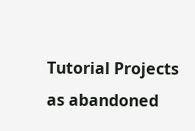Tutorial Projects as abandoned